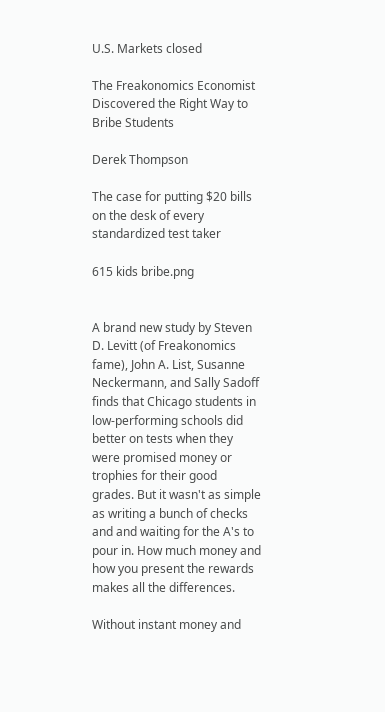U.S. Markets closed

The Freakonomics Economist Discovered the Right Way to Bribe Students

Derek Thompson

The case for putting $20 bills on the desk of every standardized test taker

615 kids bribe.png


A brand new study by Steven D. Levitt (of Freakonomics fame), John A. List, Susanne Neckermann, and Sally Sadoff finds that Chicago students in low-performing schools did better on tests when they were promised money or trophies for their good grades. But it wasn't as simple as writing a bunch of checks and and waiting for the A's to pour in. How much money and how you present the rewards makes all the differences.

Without instant money and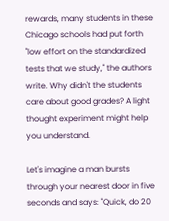rewards, many students in these Chicago schools had put forth "low effort on the standardized tests that we study," the authors write. Why didn't the students care about good grades? A light thought experiment might help you understand.

Let's imagine a man bursts through your nearest door in five seconds and says: "Quick, do 20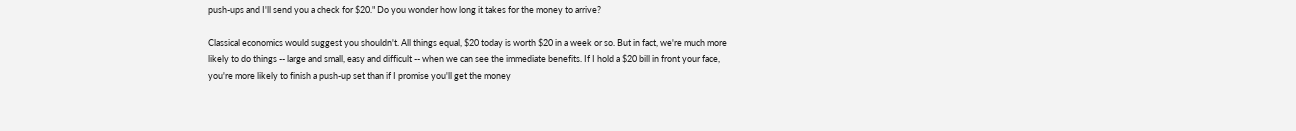push-ups and I'll send you a check for $20." Do you wonder how long it takes for the money to arrive?

Classical economics would suggest you shouldn't. All things equal, $20 today is worth $20 in a week or so. But in fact, we're much more likely to do things -- large and small, easy and difficult -- when we can see the immediate benefits. If I hold a $20 bill in front your face, you're more likely to finish a push-up set than if I promise you'll get the money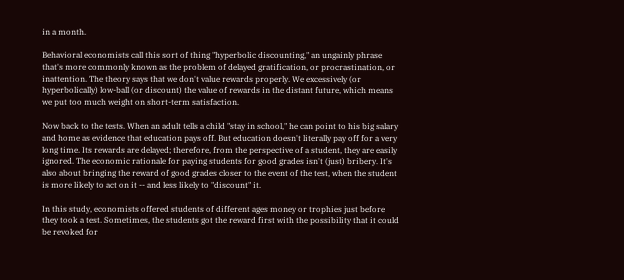in a month.

Behavioral economists call this sort of thing "hyperbolic discounting," an ungainly phrase that's more commonly known as the problem of delayed gratification, or procrastination, or inattention. The theory says that we don't value rewards properly. We excessively (or hyperbolically) low-ball (or discount) the value of rewards in the distant future, which means we put too much weight on short-term satisfaction.

Now back to the tests. When an adult tells a child "stay in school," he can point to his big salary and home as evidence that education pays off. But education doesn't literally pay off for a very long time. Its rewards are delayed; therefore, from the perspective of a student, they are easily ignored. The economic rationale for paying students for good grades isn't (just) bribery. It's also about bringing the reward of good grades closer to the event of the test, when the student is more likely to act on it -- and less likely to "discount" it.

In this study, economists offered students of different ages money or trophies just before they took a test. Sometimes, the students got the reward first with the possibility that it could be revoked for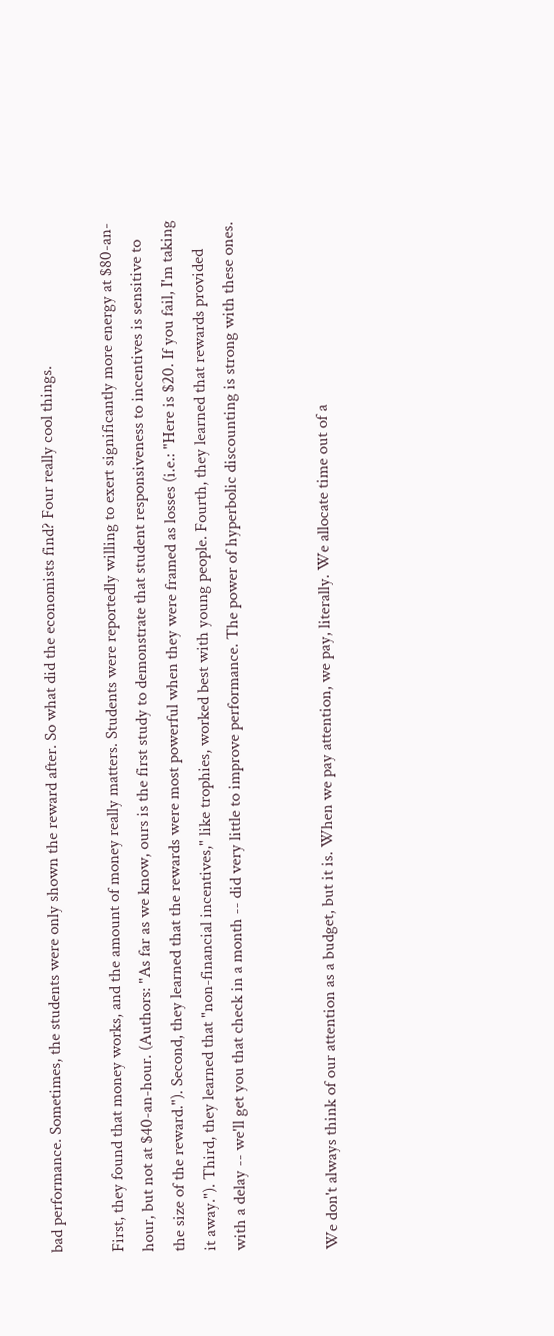bad performance. Sometimes, the students were only shown the reward after. So what did the economists find? Four really cool things.

First, they found that money works, and the amount of money really matters. Students were reportedly willing to exert significantly more energy at $80-an-hour, but not at $40-an-hour. (Authors: "As far as we know, ours is the first study to demonstrate that student responsiveness to incentives is sensitive to the size of the reward."). Second, they learned that the rewards were most powerful when they were framed as losses (i.e.: "Here is $20. If you fail, I'm taking it away."). Third, they learned that "non-financial incentives," like trophies, worked best with young people. Fourth, they learned that rewards provided with a delay -- we'll get you that check in a month -- did very little to improve performance. The power of hyperbolic discounting is strong with these ones.


We don't always think of our attention as a budget, but it is. When we pay attention, we pay, literally. We allocate time out of a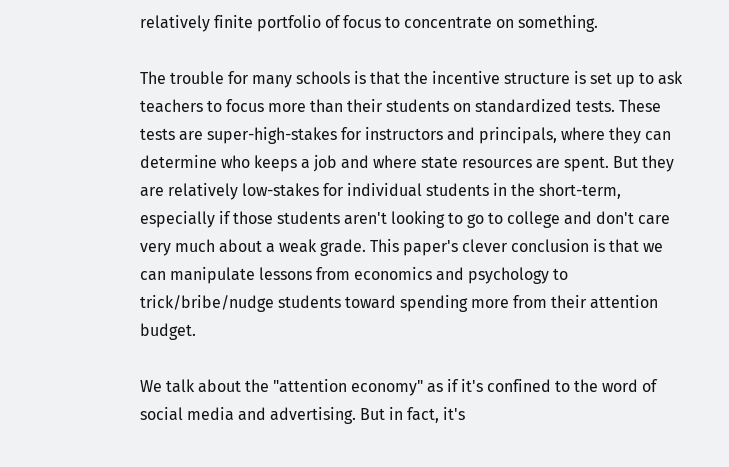relatively finite portfolio of focus to concentrate on something.

The trouble for many schools is that the incentive structure is set up to ask teachers to focus more than their students on standardized tests. These tests are super-high-stakes for instructors and principals, where they can determine who keeps a job and where state resources are spent. But they are relatively low-stakes for individual students in the short-term, especially if those students aren't looking to go to college and don't care very much about a weak grade. This paper's clever conclusion is that we can manipulate lessons from economics and psychology to trick/bribe/nudge students toward spending more from their attention budget.

We talk about the "attention economy" as if it's confined to the word of social media and advertising. But in fact, it's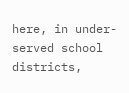here, in under-served school districts,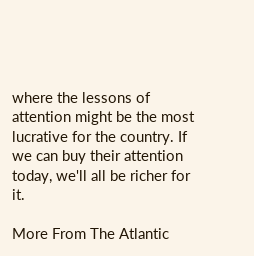where the lessons of attention might be the most lucrative for the country. If we can buy their attention today, we'll all be richer for it.

More From The Atlantic